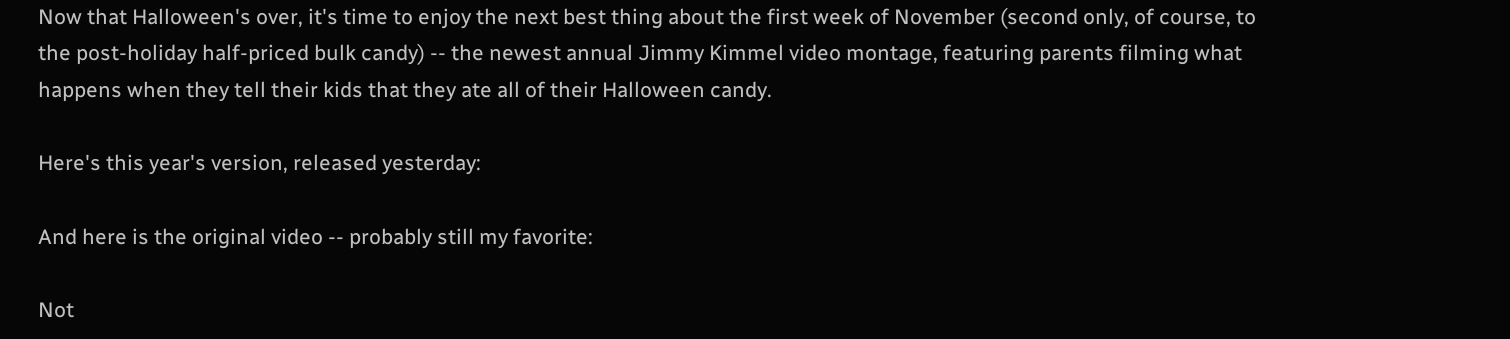Now that Halloween's over, it's time to enjoy the next best thing about the first week of November (second only, of course, to the post-holiday half-priced bulk candy) -- the newest annual Jimmy Kimmel video montage, featuring parents filming what happens when they tell their kids that they ate all of their Halloween candy.

Here's this year's version, released yesterday:

And here is the original video -- probably still my favorite:

Not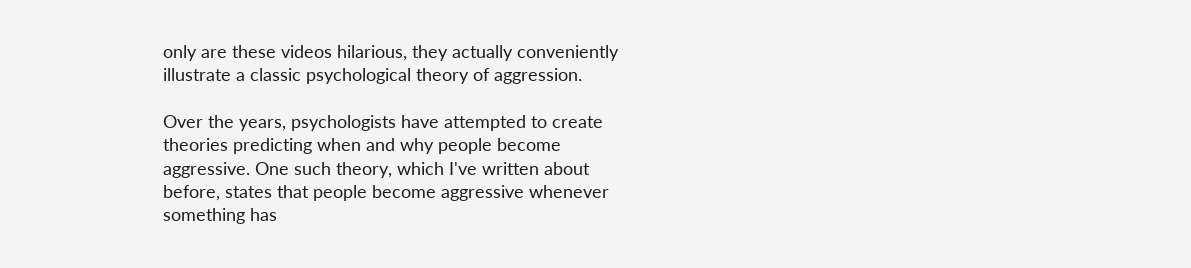only are these videos hilarious, they actually conveniently illustrate a classic psychological theory of aggression.

Over the years, psychologists have attempted to create theories predicting when and why people become aggressive. One such theory, which I've written about before, states that people become aggressive whenever something has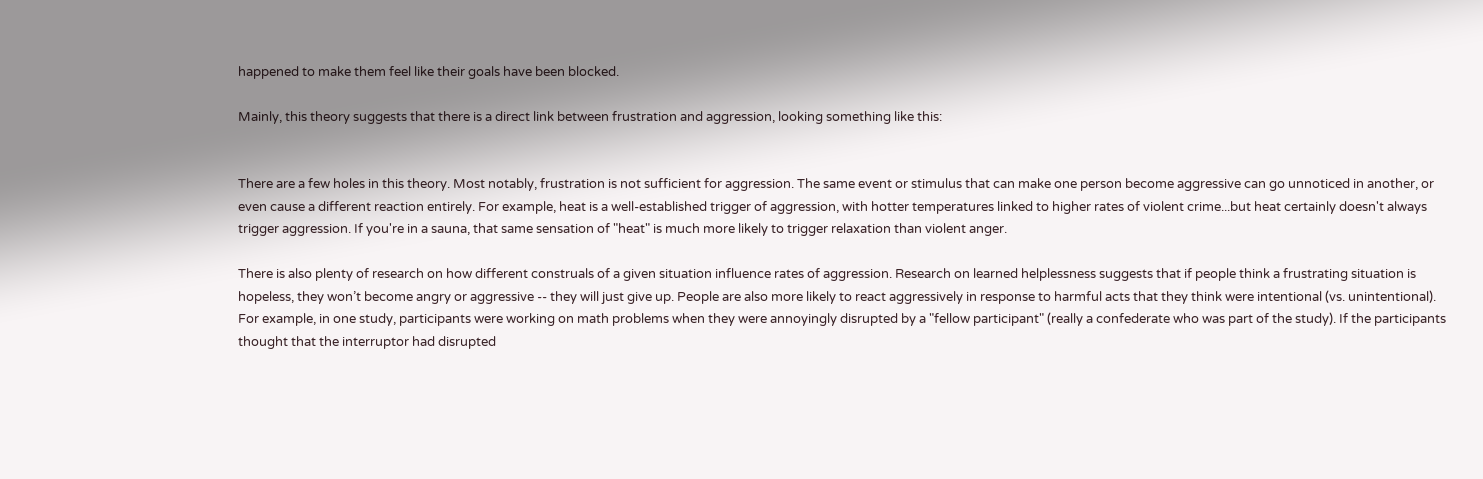happened to make them feel like their goals have been blocked.

Mainly, this theory suggests that there is a direct link between frustration and aggression, looking something like this:


There are a few holes in this theory. Most notably, frustration is not sufficient for aggression. The same event or stimulus that can make one person become aggressive can go unnoticed in another, or even cause a different reaction entirely. For example, heat is a well-established trigger of aggression, with hotter temperatures linked to higher rates of violent crime...but heat certainly doesn't always trigger aggression. If you're in a sauna, that same sensation of "heat" is much more likely to trigger relaxation than violent anger.

There is also plenty of research on how different construals of a given situation influence rates of aggression. Research on learned helplessness suggests that if people think a frustrating situation is hopeless, they won’t become angry or aggressive -- they will just give up. People are also more likely to react aggressively in response to harmful acts that they think were intentional (vs. unintentional). For example, in one study, participants were working on math problems when they were annoyingly disrupted by a "fellow participant" (really a confederate who was part of the study). If the participants thought that the interruptor had disrupted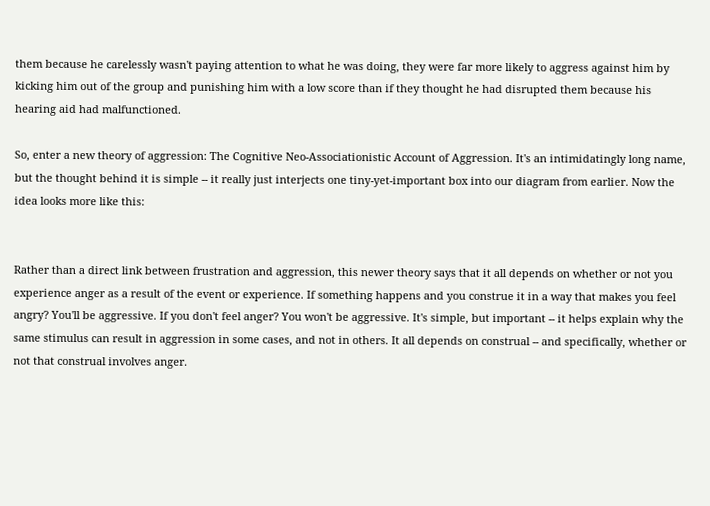them because he carelessly wasn't paying attention to what he was doing, they were far more likely to aggress against him by kicking him out of the group and punishing him with a low score than if they thought he had disrupted them because his hearing aid had malfunctioned.

So, enter a new theory of aggression: The Cognitive Neo-Associationistic Account of Aggression. It's an intimidatingly long name, but the thought behind it is simple -- it really just interjects one tiny-yet-important box into our diagram from earlier. Now the idea looks more like this:


Rather than a direct link between frustration and aggression, this newer theory says that it all depends on whether or not you experience anger as a result of the event or experience. If something happens and you construe it in a way that makes you feel angry? You'll be aggressive. If you don't feel anger? You won't be aggressive. It's simple, but important -- it helps explain why the same stimulus can result in aggression in some cases, and not in others. It all depends on construal -- and specifically, whether or not that construal involves anger.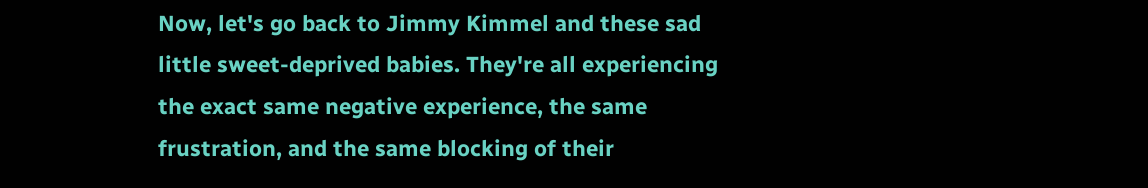Now, let's go back to Jimmy Kimmel and these sad little sweet-deprived babies. They're all experiencing the exact same negative experience, the same frustration, and the same blocking of their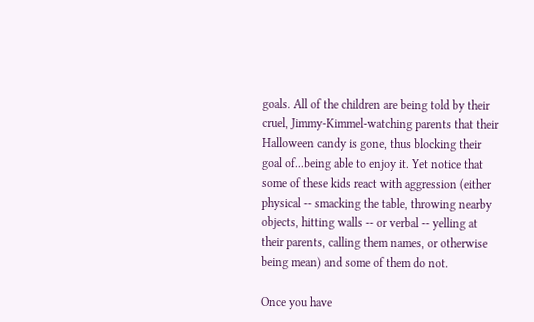goals. All of the children are being told by their cruel, Jimmy-Kimmel-watching parents that their Halloween candy is gone, thus blocking their goal of...being able to enjoy it. Yet notice that some of these kids react with aggression (either physical -- smacking the table, throwing nearby objects, hitting walls -- or verbal -- yelling at their parents, calling them names, or otherwise being mean) and some of them do not.

Once you have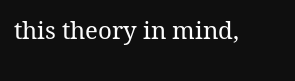this theory in mind,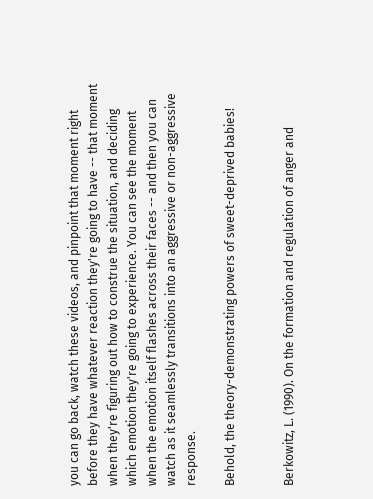you can go back, watch these videos, and pinpoint that moment right before they have whatever reaction they're going to have -- that moment when they're figuring out how to construe the situation, and deciding which emotion they're going to experience. You can see the moment when the emotion itself flashes across their faces -- and then you can watch as it seamlessly transitions into an aggressive or non-aggressive response.

Behold, the theory-demonstrating powers of sweet-deprived babies!


Berkowitz, L. (1990). On the formation and regulation of anger and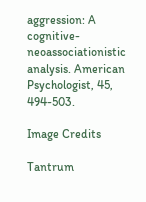aggression: A cognitive-neoassociationistic analysis. American Psychologist, 45, 494-503.

Image Credits

Tantrum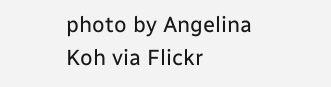photo by Angelina Koh via Flickr